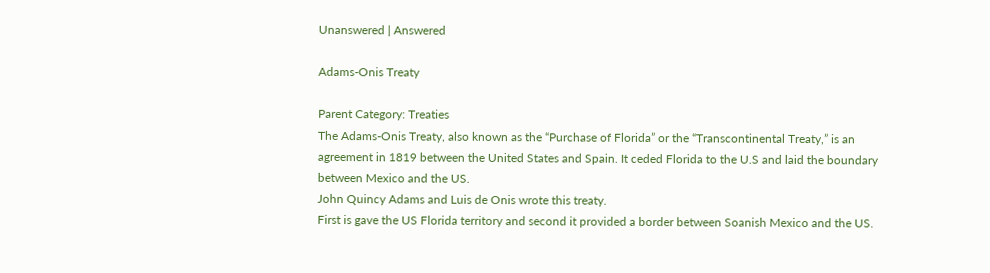Unanswered | Answered

Adams-Onis Treaty

Parent Category: Treaties
The Adams-Onis Treaty, also known as the “Purchase of Florida” or the “Transcontinental Treaty,” is an agreement in 1819 between the United States and Spain. It ceded Florida to the U.S and laid the boundary between Mexico and the US.
John Quincy Adams and Luis de Onis wrote this treaty.
First is gave the US Florida territory and second it provided a border between Soanish Mexico and the US.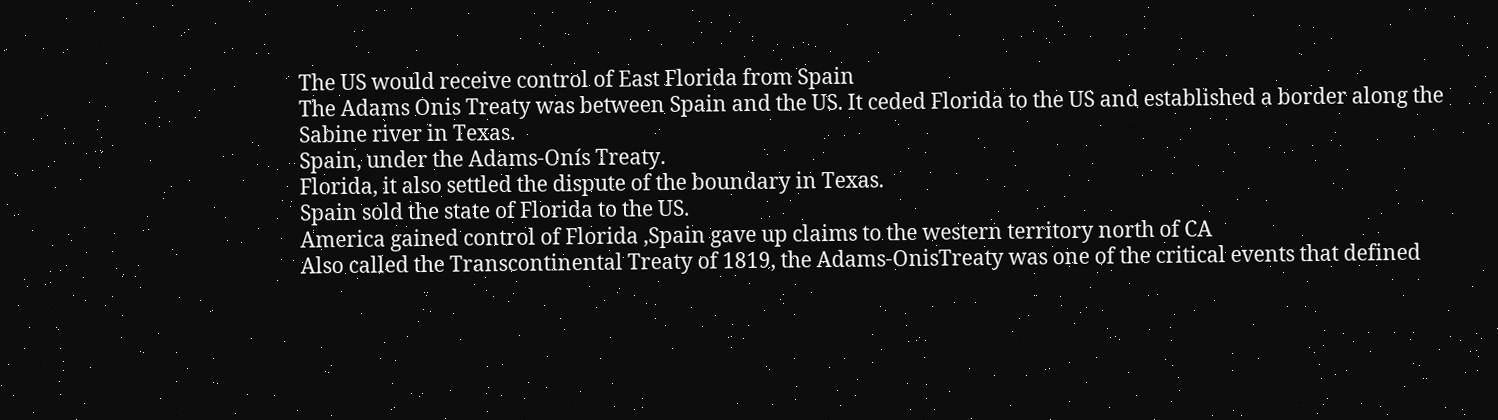The US would receive control of East Florida from Spain
The Adams Onis Treaty was between Spain and the US. It ceded Florida to the US and established a border along the Sabine river in Texas.
Spain, under the Adams-Onís Treaty.
Florida, it also settled the dispute of the boundary in Texas.
Spain sold the state of Florida to the US.
America gained control of Florida ,Spain gave up claims to the western territory north of CA
Also called the Transcontinental Treaty of 1819, the Adams-OnisTreaty was one of the critical events that defined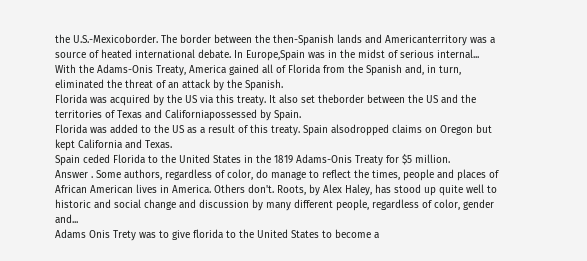the U.S.-Mexicoborder. The border between the then-Spanish lands and Americanterritory was a source of heated international debate. In Europe,Spain was in the midst of serious internal...
With the Adams-Onis Treaty, America gained all of Florida from the Spanish and, in turn, eliminated the threat of an attack by the Spanish.
Florida was acquired by the US via this treaty. It also set theborder between the US and the territories of Texas and Californiapossessed by Spain.
Florida was added to the US as a result of this treaty. Spain alsodropped claims on Oregon but kept California and Texas.
Spain ceded Florida to the United States in the 1819 Adams-Onis Treaty for $5 million.
Answer . Some authors, regardless of color, do manage to reflect the times, people and places of African American lives in America. Others don't. Roots, by Alex Haley, has stood up quite well to historic and social change and discussion by many different people, regardless of color, gender and...
Adams Onis Trety was to give florida to the United States to become a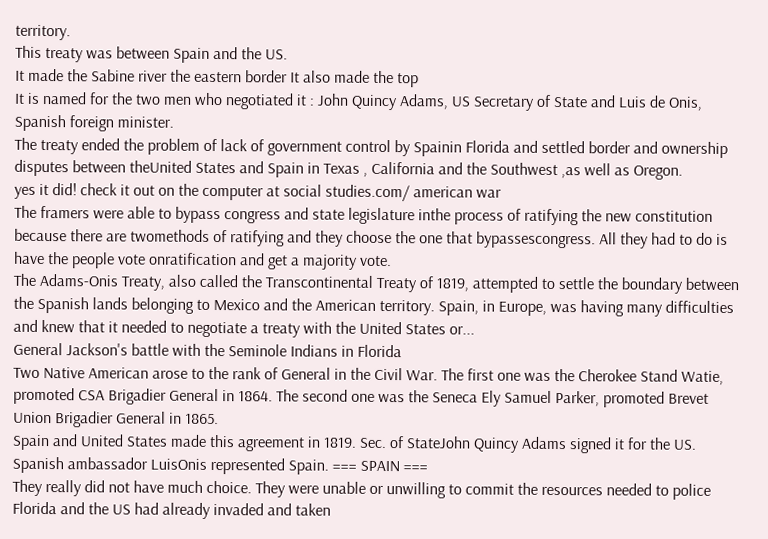territory.
This treaty was between Spain and the US.
It made the Sabine river the eastern border It also made the top
It is named for the two men who negotiated it : John Quincy Adams, US Secretary of State and Luis de Onis, Spanish foreign minister.
The treaty ended the problem of lack of government control by Spainin Florida and settled border and ownership disputes between theUnited States and Spain in Texas , California and the Southwest ,as well as Oregon.
yes it did! check it out on the computer at social studies.com/ american war
The framers were able to bypass congress and state legislature inthe process of ratifying the new constitution because there are twomethods of ratifying and they choose the one that bypassescongress. All they had to do is have the people vote onratification and get a majority vote.
The Adams-Onis Treaty, also called the Transcontinental Treaty of 1819, attempted to settle the boundary between the Spanish lands belonging to Mexico and the American territory. Spain, in Europe, was having many difficulties and knew that it needed to negotiate a treaty with the United States or...
General Jackson's battle with the Seminole Indians in Florida
Two Native American arose to the rank of General in the Civil War. The first one was the Cherokee Stand Watie, promoted CSA Brigadier General in 1864. The second one was the Seneca Ely Samuel Parker, promoted Brevet Union Brigadier General in 1865.
Spain and United States made this agreement in 1819. Sec. of StateJohn Quincy Adams signed it for the US. Spanish ambassador LuisOnis represented Spain. === SPAIN ===
They really did not have much choice. They were unable or unwilling to commit the resources needed to police Florida and the US had already invaded and taken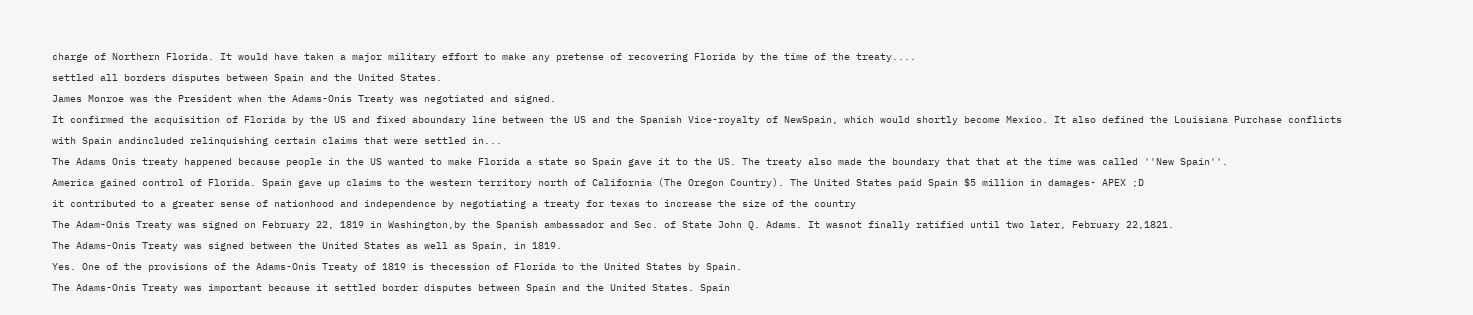charge of Northern Florida. It would have taken a major military effort to make any pretense of recovering Florida by the time of the treaty....
settled all borders disputes between Spain and the United States.
James Monroe was the President when the Adams-Onis Treaty was negotiated and signed.
It confirmed the acquisition of Florida by the US and fixed aboundary line between the US and the Spanish Vice-royalty of NewSpain, which would shortly become Mexico. It also defined the Louisiana Purchase conflicts with Spain andincluded relinquishing certain claims that were settled in...
The Adams Onis treaty happened because people in the US wanted to make Florida a state so Spain gave it to the US. The treaty also made the boundary that that at the time was called ''New Spain''.
America gained control of Florida. Spain gave up claims to the western territory north of California (The Oregon Country). The United States paid Spain $5 million in damages- APEX ;D
it contributed to a greater sense of nationhood and independence by negotiating a treaty for texas to increase the size of the country
The Adam-Onis Treaty was signed on February 22, 1819 in Washington,by the Spanish ambassador and Sec. of State John Q. Adams. It wasnot finally ratified until two later, February 22,1821.
The Adams-Onis Treaty was signed between the United States as well as Spain, in 1819.
Yes. One of the provisions of the Adams-Onis Treaty of 1819 is thecession of Florida to the United States by Spain.
The Adams-Onis Treaty was important because it settled border disputes between Spain and the United States. Spain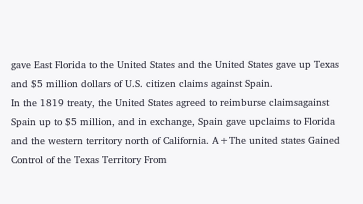gave East Florida to the United States and the United States gave up Texas and $5 million dollars of U.S. citizen claims against Spain.
In the 1819 treaty, the United States agreed to reimburse claimsagainst Spain up to $5 million, and in exchange, Spain gave upclaims to Florida and the western territory north of California. A+The united states Gained Control of the Texas Territory From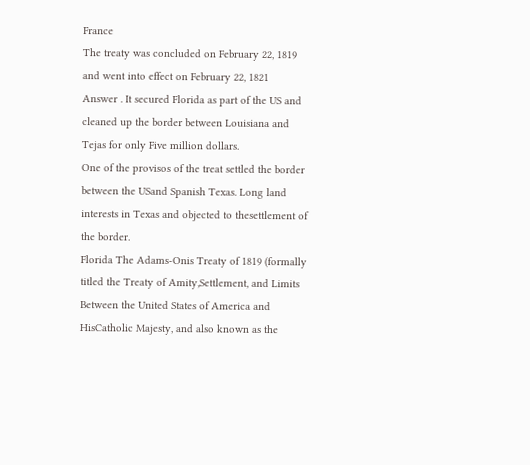France
The treaty was concluded on February 22, 1819 and went into effect on February 22, 1821
Answer . It secured Florida as part of the US and cleaned up the border between Louisiana and Tejas for only Five million dollars.
One of the provisos of the treat settled the border between the USand Spanish Texas. Long land interests in Texas and objected to thesettlement of the border.
Florida The Adams-Onis Treaty of 1819 (formally titled the Treaty of Amity,Settlement, and Limits Between the United States of America and HisCatholic Majesty, and also known as the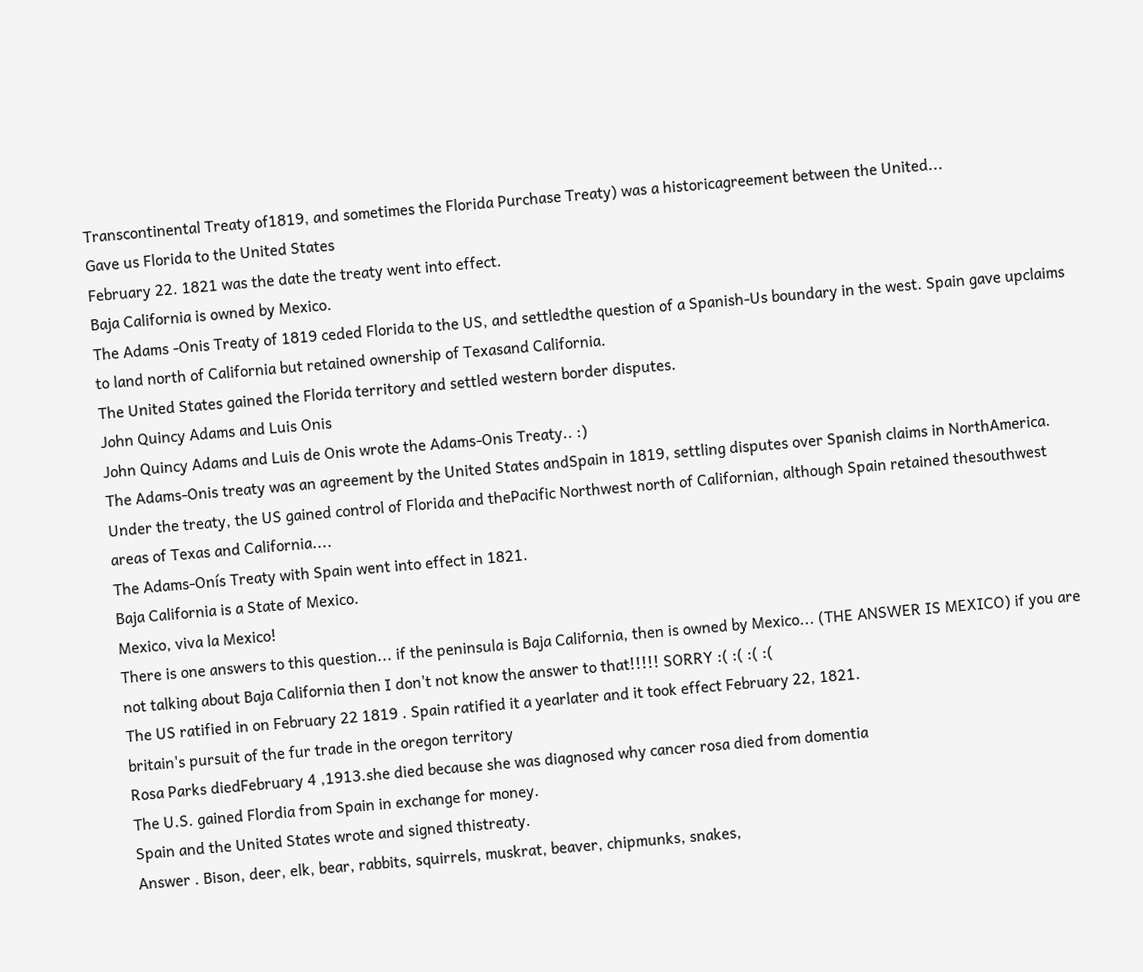Transcontinental Treaty of1819, and sometimes the Florida Purchase Treaty) was a historicagreement between the United...
Gave us Florida to the United States
February 22. 1821 was the date the treaty went into effect.
Baja California is owned by Mexico.
The Adams -Onis Treaty of 1819 ceded Florida to the US, and settledthe question of a Spanish-Us boundary in the west. Spain gave upclaims to land north of California but retained ownership of Texasand California.
The United States gained the Florida territory and settled western border disputes.
John Quincy Adams and Luis Onis
John Quincy Adams and Luis de Onis wrote the Adams-Onis Treaty.. :)
The Adams-Onis treaty was an agreement by the United States andSpain in 1819, settling disputes over Spanish claims in NorthAmerica. Under the treaty, the US gained control of Florida and thePacific Northwest north of Californian, although Spain retained thesouthwest areas of Texas and California....
The Adams-Onís Treaty with Spain went into effect in 1821.
Baja California is a State of Mexico.
Mexico, viva la Mexico!
There is one answers to this question... if the peninsula is Baja California, then is owned by Mexico... (THE ANSWER IS MEXICO) if you are not talking about Baja California then I don't not know the answer to that!!!!! SORRY :( :( :( :(
The US ratified in on February 22 1819 . Spain ratified it a yearlater and it took effect February 22, 1821.
britain's pursuit of the fur trade in the oregon territory
Rosa Parks diedFebruary 4 ,1913.she died because she was diagnosed why cancer rosa died from domentia
The U.S. gained Flordia from Spain in exchange for money.
Spain and the United States wrote and signed thistreaty.
Answer . Bison, deer, elk, bear, rabbits, squirrels, muskrat, beaver, chipmunks, snakes,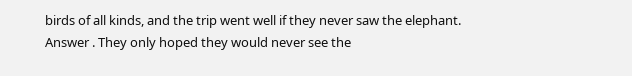birds of all kinds, and the trip went well if they never saw the elephant.
Answer . They only hoped they would never see the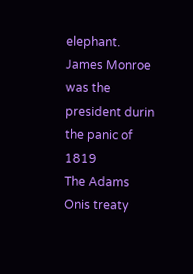elephant.
James Monroe was the president durin the panic of 1819
The Adams Onis treaty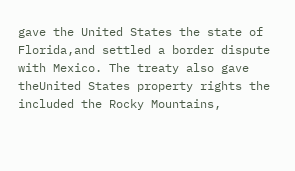gave the United States the state of Florida,and settled a border dispute with Mexico. The treaty also gave theUnited States property rights the included the Rocky Mountains,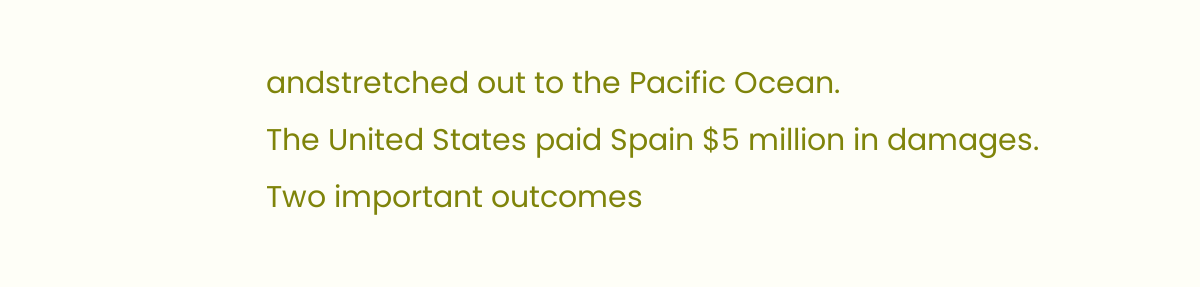andstretched out to the Pacific Ocean.
The United States paid Spain $5 million in damages.
Two important outcomes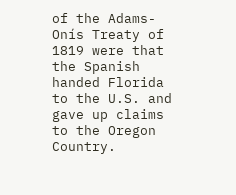of the Adams-Onís Treaty of 1819 were that the Spanish handed Florida to the U.S. and gave up claims to the Oregon Country.